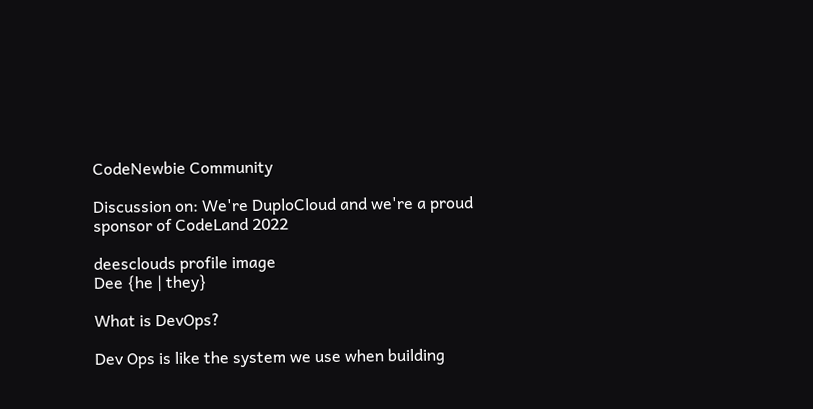CodeNewbie Community

Discussion on: We're DuploCloud and we're a proud sponsor of CodeLand 2022

deesclouds profile image
Dee {he | they}

What is DevOps?

Dev Ops is like the system we use when building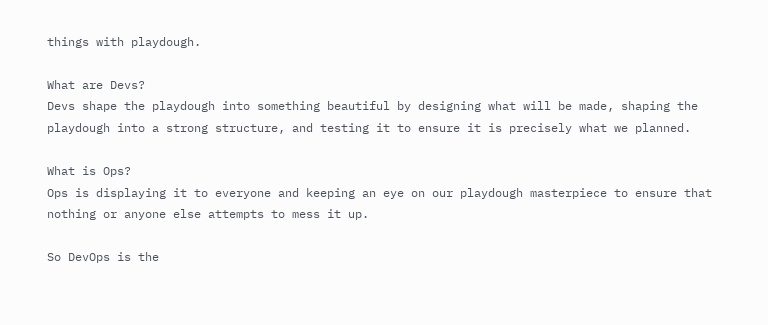things with playdough.

What are Devs?
Devs shape the playdough into something beautiful by designing what will be made, shaping the playdough into a strong structure, and testing it to ensure it is precisely what we planned.

What is Ops?
Ops is displaying it to everyone and keeping an eye on our playdough masterpiece to ensure that nothing or anyone else attempts to mess it up.

So DevOps is the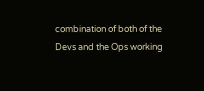combination of both of the Devs and the Ops working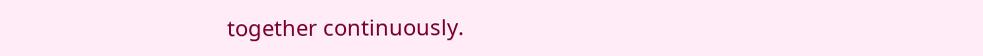together continuously.